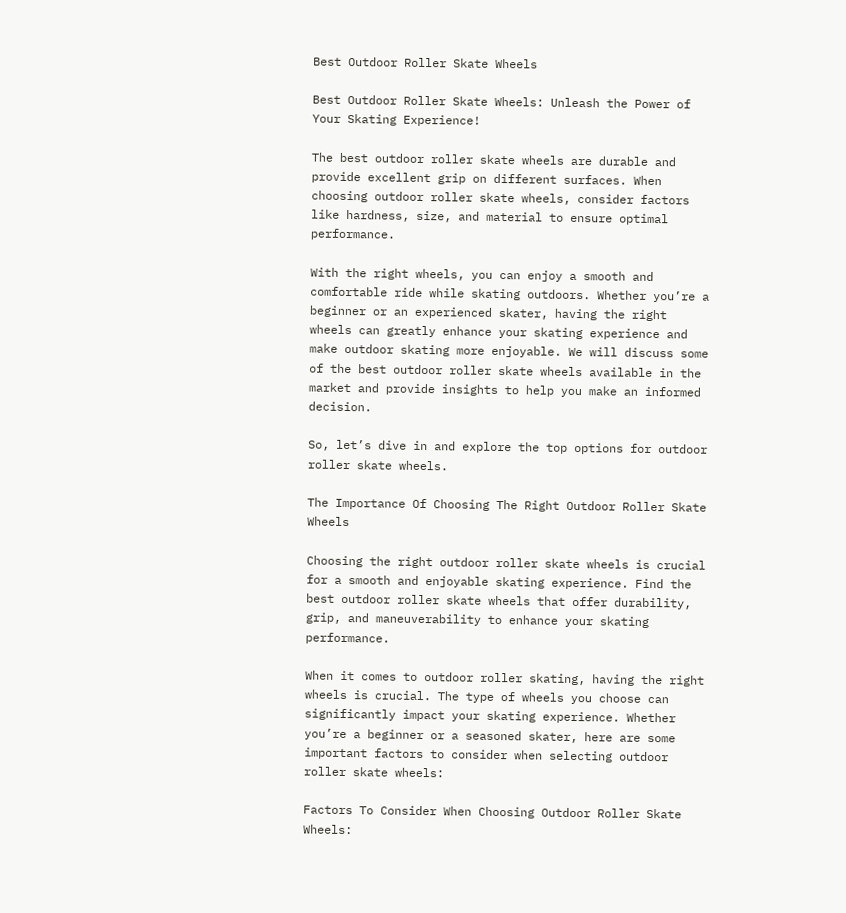Best Outdoor Roller Skate Wheels

Best Outdoor Roller Skate Wheels: Unleash the Power of Your Skating Experience!

The best outdoor roller skate wheels are durable and provide excellent grip on different surfaces. When choosing outdoor roller skate wheels, consider factors like hardness, size, and material to ensure optimal performance.

With the right wheels, you can enjoy a smooth and comfortable ride while skating outdoors. Whether you’re a beginner or an experienced skater, having the right wheels can greatly enhance your skating experience and make outdoor skating more enjoyable. We will discuss some of the best outdoor roller skate wheels available in the market and provide insights to help you make an informed decision.

So, let’s dive in and explore the top options for outdoor roller skate wheels.

The Importance Of Choosing The Right Outdoor Roller Skate Wheels

Choosing the right outdoor roller skate wheels is crucial for a smooth and enjoyable skating experience. Find the best outdoor roller skate wheels that offer durability, grip, and maneuverability to enhance your skating performance.

When it comes to outdoor roller skating, having the right wheels is crucial. The type of wheels you choose can significantly impact your skating experience. Whether you’re a beginner or a seasoned skater, here are some important factors to consider when selecting outdoor roller skate wheels:

Factors To Consider When Choosing Outdoor Roller Skate Wheels: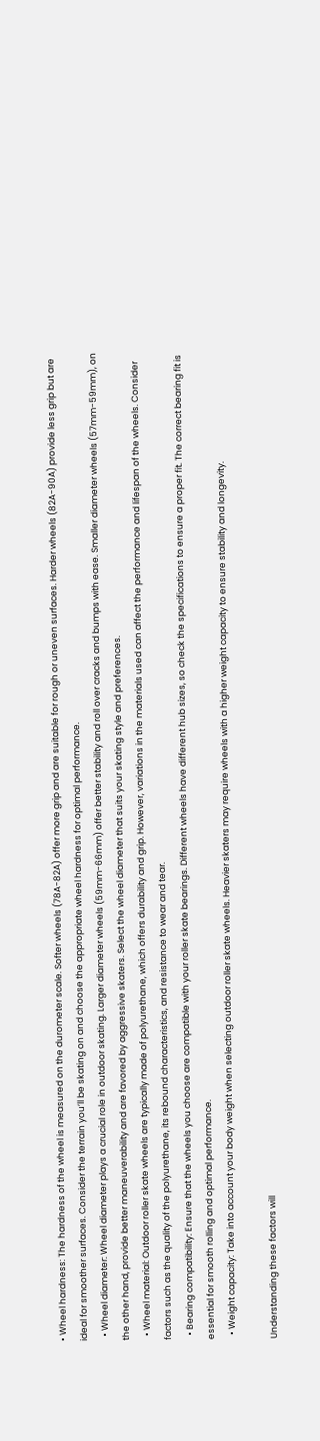• Wheel hardness: The hardness of the wheel is measured on the durometer scale. Softer wheels (78A-82A) offer more grip and are suitable for rough or uneven surfaces. Harder wheels (82A-90A) provide less grip but are ideal for smoother surfaces. Consider the terrain you’ll be skating on and choose the appropriate wheel hardness for optimal performance.
  • Wheel diameter: Wheel diameter plays a crucial role in outdoor skating. Larger diameter wheels (59mm-66mm) offer better stability and roll over cracks and bumps with ease. Smaller diameter wheels (57mm-59mm), on the other hand, provide better maneuverability and are favored by aggressive skaters. Select the wheel diameter that suits your skating style and preferences.
  • Wheel material: Outdoor roller skate wheels are typically made of polyurethane, which offers durability and grip. However, variations in the materials used can affect the performance and lifespan of the wheels. Consider factors such as the quality of the polyurethane, its rebound characteristics, and resistance to wear and tear.
  • Bearing compatibility: Ensure that the wheels you choose are compatible with your roller skate bearings. Different wheels have different hub sizes, so check the specifications to ensure a proper fit. The correct bearing fit is essential for smooth rolling and optimal performance.
  • Weight capacity: Take into account your body weight when selecting outdoor roller skate wheels. Heavier skaters may require wheels with a higher weight capacity to ensure stability and longevity.

Understanding these factors will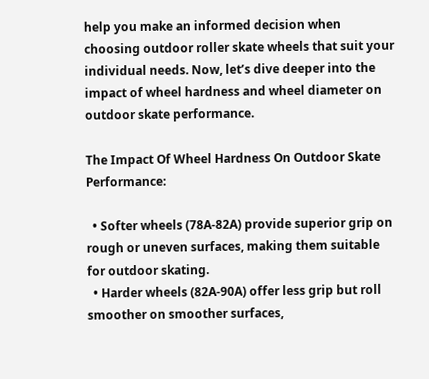help you make an informed decision when choosing outdoor roller skate wheels that suit your individual needs. Now, let’s dive deeper into the impact of wheel hardness and wheel diameter on outdoor skate performance.

The Impact Of Wheel Hardness On Outdoor Skate Performance:

  • Softer wheels (78A-82A) provide superior grip on rough or uneven surfaces, making them suitable for outdoor skating.
  • Harder wheels (82A-90A) offer less grip but roll smoother on smoother surfaces,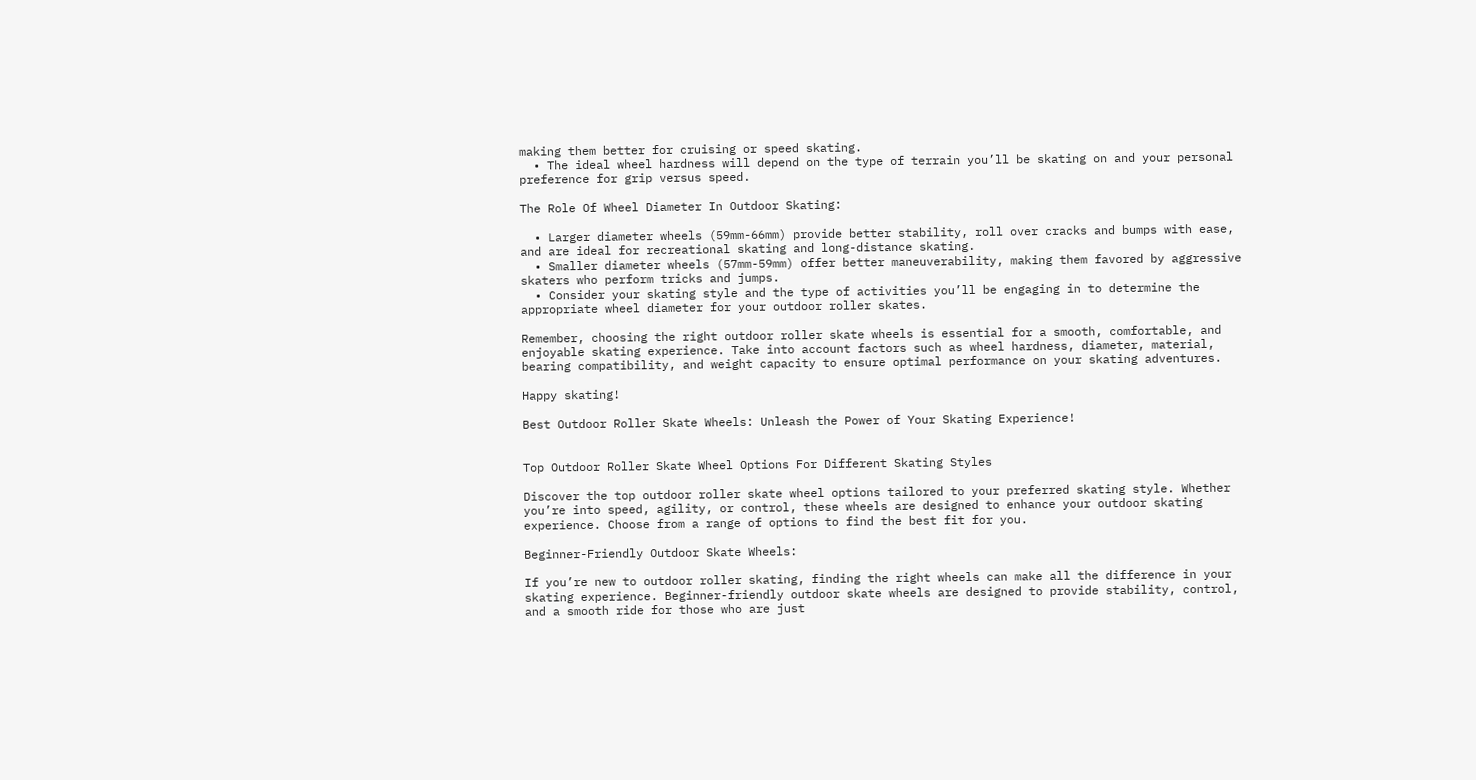making them better for cruising or speed skating.
  • The ideal wheel hardness will depend on the type of terrain you’ll be skating on and your personal preference for grip versus speed.

The Role Of Wheel Diameter In Outdoor Skating:

  • Larger diameter wheels (59mm-66mm) provide better stability, roll over cracks and bumps with ease, and are ideal for recreational skating and long-distance skating.
  • Smaller diameter wheels (57mm-59mm) offer better maneuverability, making them favored by aggressive skaters who perform tricks and jumps.
  • Consider your skating style and the type of activities you’ll be engaging in to determine the appropriate wheel diameter for your outdoor roller skates.

Remember, choosing the right outdoor roller skate wheels is essential for a smooth, comfortable, and enjoyable skating experience. Take into account factors such as wheel hardness, diameter, material, bearing compatibility, and weight capacity to ensure optimal performance on your skating adventures.

Happy skating!

Best Outdoor Roller Skate Wheels: Unleash the Power of Your Skating Experience!


Top Outdoor Roller Skate Wheel Options For Different Skating Styles

Discover the top outdoor roller skate wheel options tailored to your preferred skating style. Whether you’re into speed, agility, or control, these wheels are designed to enhance your outdoor skating experience. Choose from a range of options to find the best fit for you.

Beginner-Friendly Outdoor Skate Wheels:

If you’re new to outdoor roller skating, finding the right wheels can make all the difference in your skating experience. Beginner-friendly outdoor skate wheels are designed to provide stability, control, and a smooth ride for those who are just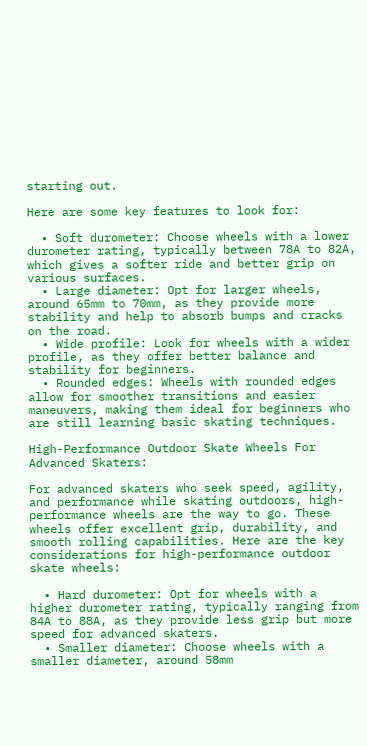starting out.

Here are some key features to look for:

  • Soft durometer: Choose wheels with a lower durometer rating, typically between 78A to 82A, which gives a softer ride and better grip on various surfaces.
  • Large diameter: Opt for larger wheels, around 65mm to 70mm, as they provide more stability and help to absorb bumps and cracks on the road.
  • Wide profile: Look for wheels with a wider profile, as they offer better balance and stability for beginners.
  • Rounded edges: Wheels with rounded edges allow for smoother transitions and easier maneuvers, making them ideal for beginners who are still learning basic skating techniques.

High-Performance Outdoor Skate Wheels For Advanced Skaters:

For advanced skaters who seek speed, agility, and performance while skating outdoors, high-performance wheels are the way to go. These wheels offer excellent grip, durability, and smooth rolling capabilities. Here are the key considerations for high-performance outdoor skate wheels:

  • Hard durometer: Opt for wheels with a higher durometer rating, typically ranging from 84A to 88A, as they provide less grip but more speed for advanced skaters.
  • Smaller diameter: Choose wheels with a smaller diameter, around 58mm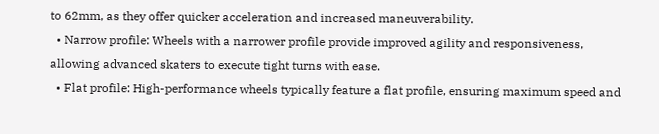to 62mm, as they offer quicker acceleration and increased maneuverability.
  • Narrow profile: Wheels with a narrower profile provide improved agility and responsiveness, allowing advanced skaters to execute tight turns with ease.
  • Flat profile: High-performance wheels typically feature a flat profile, ensuring maximum speed and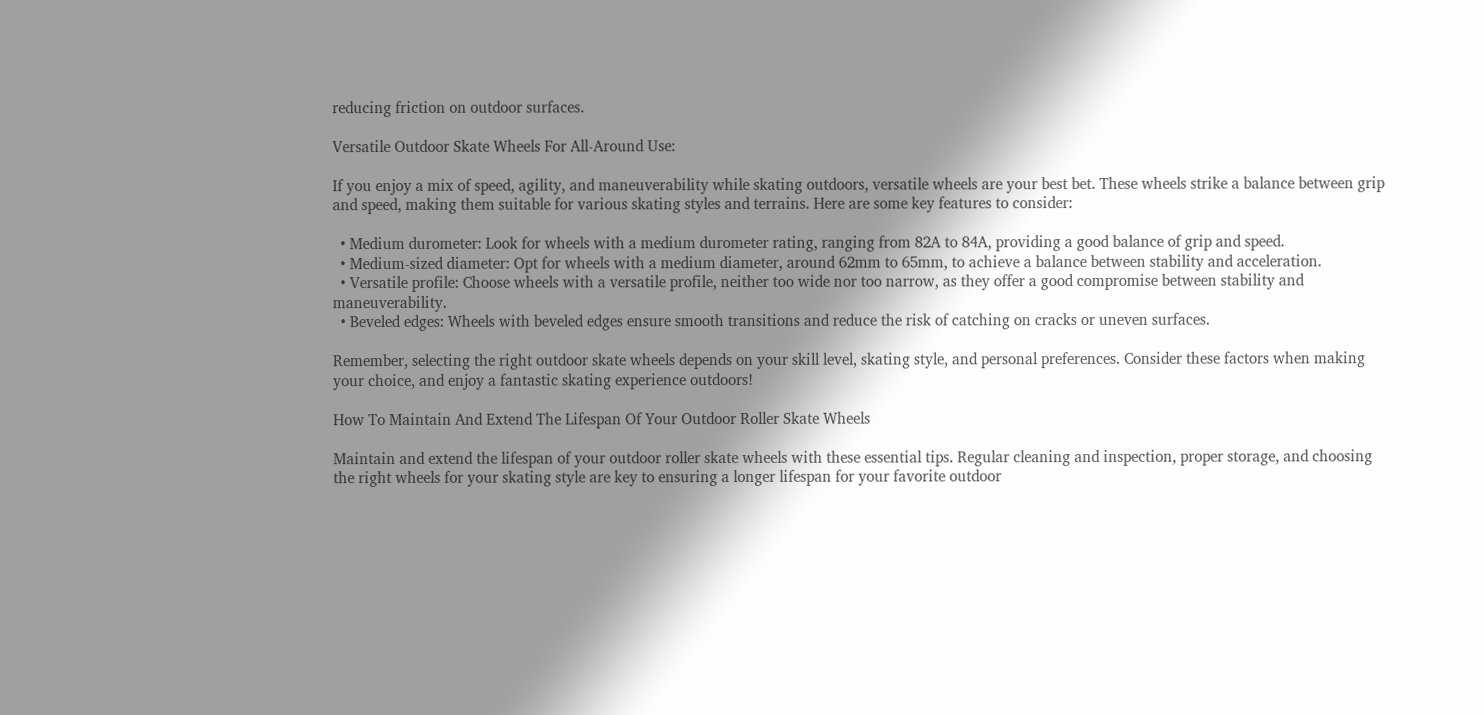reducing friction on outdoor surfaces.

Versatile Outdoor Skate Wheels For All-Around Use:

If you enjoy a mix of speed, agility, and maneuverability while skating outdoors, versatile wheels are your best bet. These wheels strike a balance between grip and speed, making them suitable for various skating styles and terrains. Here are some key features to consider:

  • Medium durometer: Look for wheels with a medium durometer rating, ranging from 82A to 84A, providing a good balance of grip and speed.
  • Medium-sized diameter: Opt for wheels with a medium diameter, around 62mm to 65mm, to achieve a balance between stability and acceleration.
  • Versatile profile: Choose wheels with a versatile profile, neither too wide nor too narrow, as they offer a good compromise between stability and maneuverability.
  • Beveled edges: Wheels with beveled edges ensure smooth transitions and reduce the risk of catching on cracks or uneven surfaces.

Remember, selecting the right outdoor skate wheels depends on your skill level, skating style, and personal preferences. Consider these factors when making your choice, and enjoy a fantastic skating experience outdoors!

How To Maintain And Extend The Lifespan Of Your Outdoor Roller Skate Wheels

Maintain and extend the lifespan of your outdoor roller skate wheels with these essential tips. Regular cleaning and inspection, proper storage, and choosing the right wheels for your skating style are key to ensuring a longer lifespan for your favorite outdoor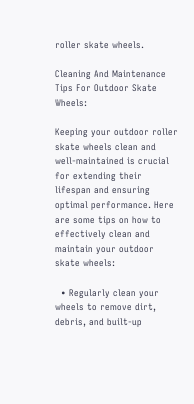roller skate wheels.

Cleaning And Maintenance Tips For Outdoor Skate Wheels:

Keeping your outdoor roller skate wheels clean and well-maintained is crucial for extending their lifespan and ensuring optimal performance. Here are some tips on how to effectively clean and maintain your outdoor skate wheels:

  • Regularly clean your wheels to remove dirt, debris, and built-up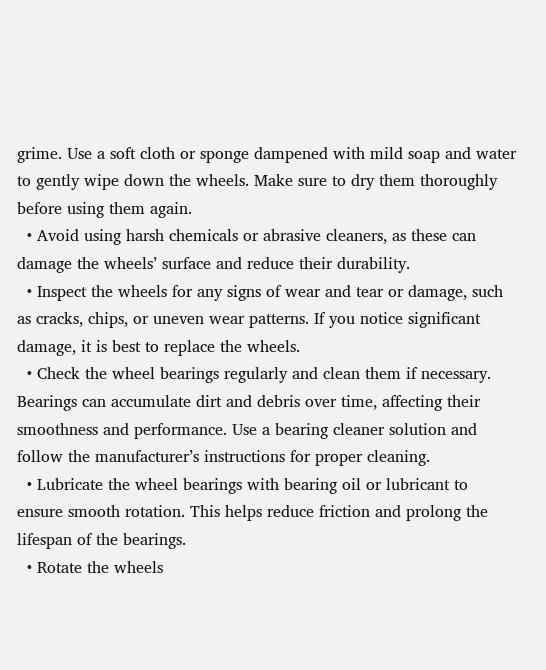grime. Use a soft cloth or sponge dampened with mild soap and water to gently wipe down the wheels. Make sure to dry them thoroughly before using them again.
  • Avoid using harsh chemicals or abrasive cleaners, as these can damage the wheels’ surface and reduce their durability.
  • Inspect the wheels for any signs of wear and tear or damage, such as cracks, chips, or uneven wear patterns. If you notice significant damage, it is best to replace the wheels.
  • Check the wheel bearings regularly and clean them if necessary. Bearings can accumulate dirt and debris over time, affecting their smoothness and performance. Use a bearing cleaner solution and follow the manufacturer’s instructions for proper cleaning.
  • Lubricate the wheel bearings with bearing oil or lubricant to ensure smooth rotation. This helps reduce friction and prolong the lifespan of the bearings.
  • Rotate the wheels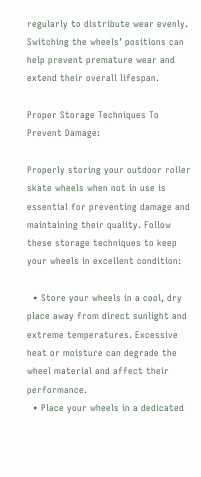regularly to distribute wear evenly. Switching the wheels’ positions can help prevent premature wear and extend their overall lifespan.

Proper Storage Techniques To Prevent Damage:

Properly storing your outdoor roller skate wheels when not in use is essential for preventing damage and maintaining their quality. Follow these storage techniques to keep your wheels in excellent condition:

  • Store your wheels in a cool, dry place away from direct sunlight and extreme temperatures. Excessive heat or moisture can degrade the wheel material and affect their performance.
  • Place your wheels in a dedicated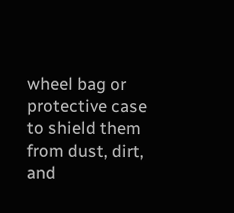wheel bag or protective case to shield them from dust, dirt, and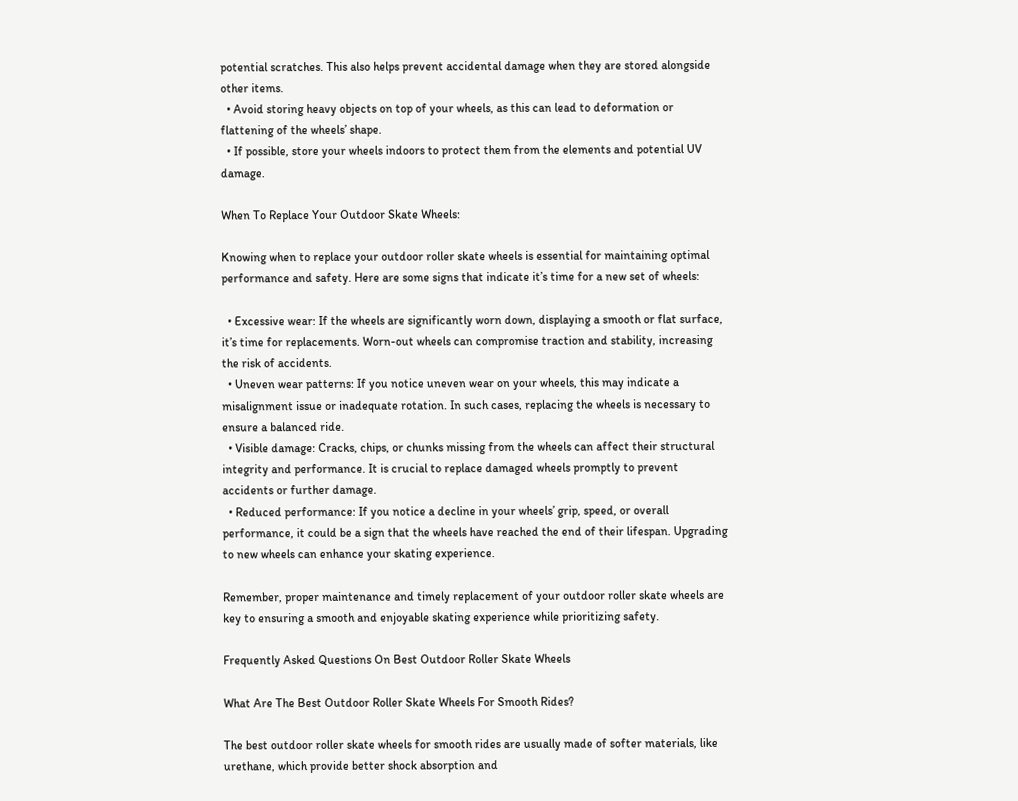potential scratches. This also helps prevent accidental damage when they are stored alongside other items.
  • Avoid storing heavy objects on top of your wheels, as this can lead to deformation or flattening of the wheels’ shape.
  • If possible, store your wheels indoors to protect them from the elements and potential UV damage.

When To Replace Your Outdoor Skate Wheels:

Knowing when to replace your outdoor roller skate wheels is essential for maintaining optimal performance and safety. Here are some signs that indicate it’s time for a new set of wheels:

  • Excessive wear: If the wheels are significantly worn down, displaying a smooth or flat surface, it’s time for replacements. Worn-out wheels can compromise traction and stability, increasing the risk of accidents.
  • Uneven wear patterns: If you notice uneven wear on your wheels, this may indicate a misalignment issue or inadequate rotation. In such cases, replacing the wheels is necessary to ensure a balanced ride.
  • Visible damage: Cracks, chips, or chunks missing from the wheels can affect their structural integrity and performance. It is crucial to replace damaged wheels promptly to prevent accidents or further damage.
  • Reduced performance: If you notice a decline in your wheels’ grip, speed, or overall performance, it could be a sign that the wheels have reached the end of their lifespan. Upgrading to new wheels can enhance your skating experience.

Remember, proper maintenance and timely replacement of your outdoor roller skate wheels are key to ensuring a smooth and enjoyable skating experience while prioritizing safety.

Frequently Asked Questions On Best Outdoor Roller Skate Wheels

What Are The Best Outdoor Roller Skate Wheels For Smooth Rides?

The best outdoor roller skate wheels for smooth rides are usually made of softer materials, like urethane, which provide better shock absorption and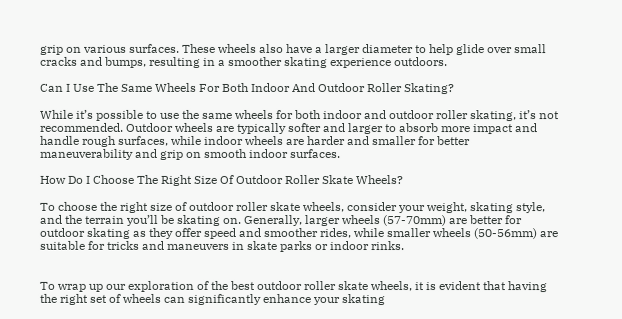grip on various surfaces. These wheels also have a larger diameter to help glide over small cracks and bumps, resulting in a smoother skating experience outdoors.

Can I Use The Same Wheels For Both Indoor And Outdoor Roller Skating?

While it’s possible to use the same wheels for both indoor and outdoor roller skating, it’s not recommended. Outdoor wheels are typically softer and larger to absorb more impact and handle rough surfaces, while indoor wheels are harder and smaller for better maneuverability and grip on smooth indoor surfaces.

How Do I Choose The Right Size Of Outdoor Roller Skate Wheels?

To choose the right size of outdoor roller skate wheels, consider your weight, skating style, and the terrain you’ll be skating on. Generally, larger wheels (57-70mm) are better for outdoor skating as they offer speed and smoother rides, while smaller wheels (50-56mm) are suitable for tricks and maneuvers in skate parks or indoor rinks.


To wrap up our exploration of the best outdoor roller skate wheels, it is evident that having the right set of wheels can significantly enhance your skating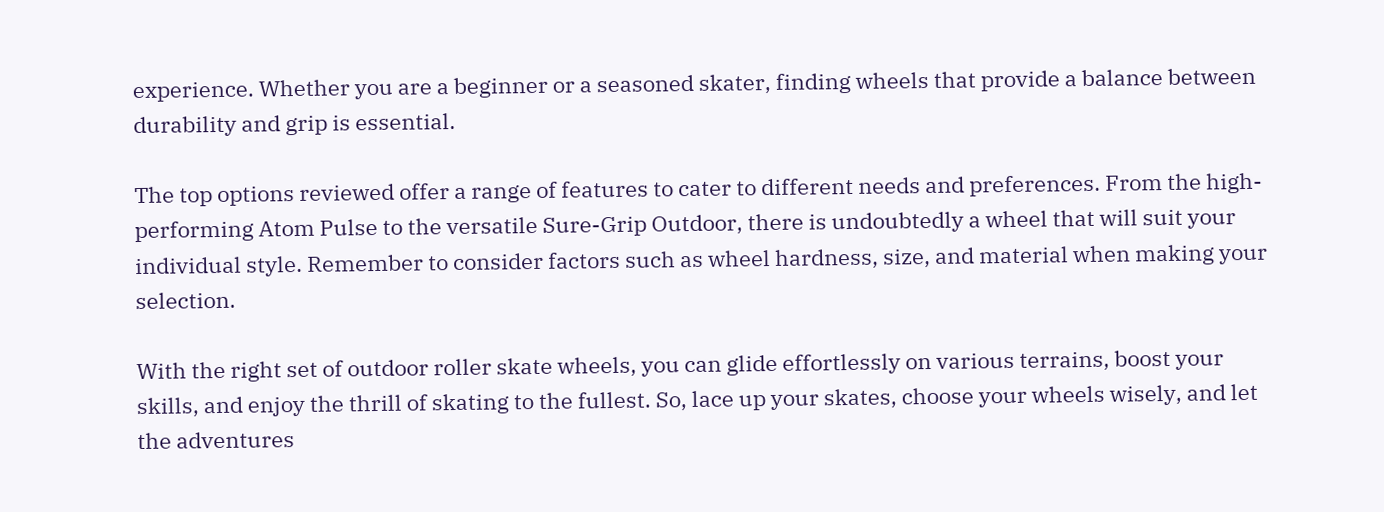experience. Whether you are a beginner or a seasoned skater, finding wheels that provide a balance between durability and grip is essential.

The top options reviewed offer a range of features to cater to different needs and preferences. From the high-performing Atom Pulse to the versatile Sure-Grip Outdoor, there is undoubtedly a wheel that will suit your individual style. Remember to consider factors such as wheel hardness, size, and material when making your selection.

With the right set of outdoor roller skate wheels, you can glide effortlessly on various terrains, boost your skills, and enjoy the thrill of skating to the fullest. So, lace up your skates, choose your wheels wisely, and let the adventures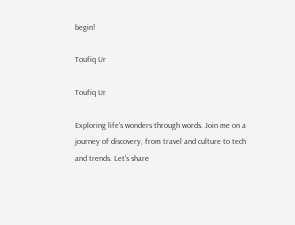begin!

Toufiq Ur

Toufiq Ur

Exploring life's wonders through words. Join me on a journey of discovery, from travel and culture to tech and trends. Let's share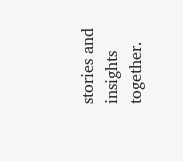stories and insights together.